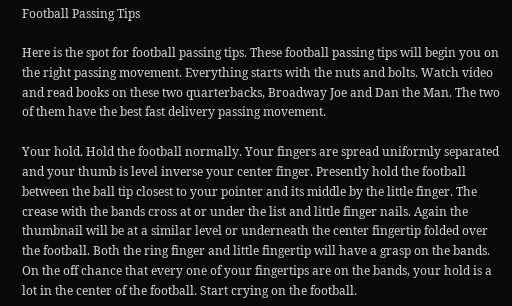Football Passing Tips

Here is the spot for football passing tips. These football passing tips will begin you on the right passing movement. Everything starts with the nuts and bolts. Watch video and read books on these two quarterbacks, Broadway Joe and Dan the Man. The two of them have the best fast delivery passing movement.

Your hold. Hold the football normally. Your fingers are spread uniformly separated and your thumb is level inverse your center finger. Presently hold the football between the ball tip closest to your pointer and its middle by the little finger. The crease with the bands cross at or under the list and little finger nails. Again the thumbnail will be at a similar level or underneath the center fingertip folded over the football. Both the ring finger and little fingertip will have a grasp on the bands. On the off chance that every one of your fingertips are on the bands, your hold is a lot in the center of the football. Start crying on the football.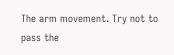The arm movement. Try not to pass the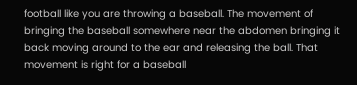football like you are throwing a baseball. The movement of bringing the baseball somewhere near the abdomen bringing it back moving around to the ear and releasing the ball. That movement is right for a baseball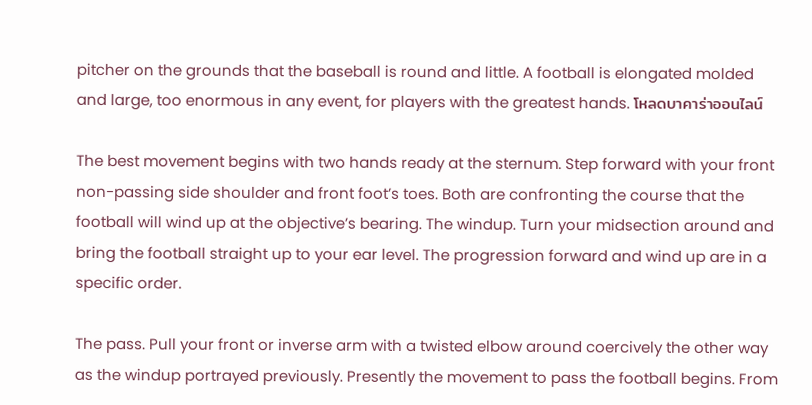pitcher on the grounds that the baseball is round and little. A football is elongated molded and large, too enormous in any event, for players with the greatest hands. โหลดบาคาร่าออนไลน์

The best movement begins with two hands ready at the sternum. Step forward with your front non-passing side shoulder and front foot’s toes. Both are confronting the course that the football will wind up at the objective’s bearing. The windup. Turn your midsection around and bring the football straight up to your ear level. The progression forward and wind up are in a specific order.

The pass. Pull your front or inverse arm with a twisted elbow around coercively the other way as the windup portrayed previously. Presently the movement to pass the football begins. From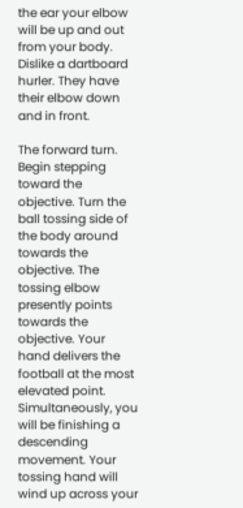the ear your elbow will be up and out from your body. Dislike a dartboard hurler. They have their elbow down and in front.

The forward turn. Begin stepping toward the objective. Turn the ball tossing side of the body around towards the objective. The tossing elbow presently points towards the objective. Your hand delivers the football at the most elevated point. Simultaneously, you will be finishing a descending movement. Your tossing hand will wind up across your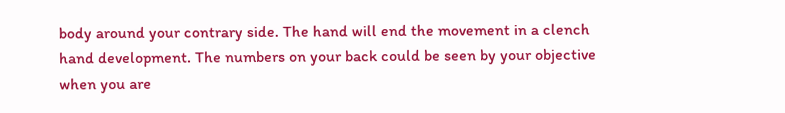body around your contrary side. The hand will end the movement in a clench hand development. The numbers on your back could be seen by your objective when you are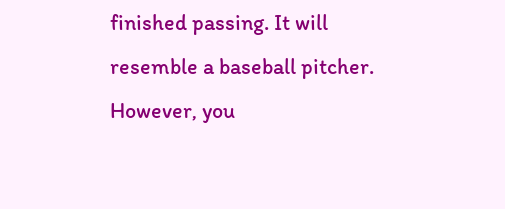finished passing. It will resemble a baseball pitcher. However, you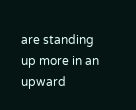are standing up more in an upward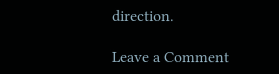direction.

Leave a Comment